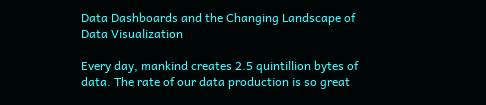Data Dashboards and the Changing Landscape of Data Visualization

Every day, mankind creates 2.5 quintillion bytes of data. The rate of our data production is so great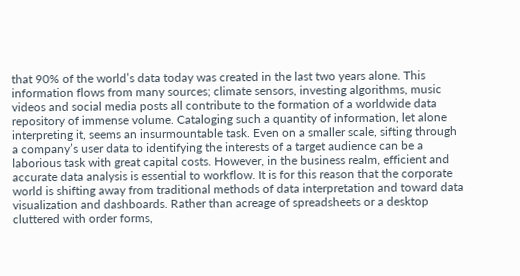that 90% of the world’s data today was created in the last two years alone. This information flows from many sources; climate sensors, investing algorithms, music videos and social media posts all contribute to the formation of a worldwide data repository of immense volume. Cataloging such a quantity of information, let alone interpreting it, seems an insurmountable task. Even on a smaller scale, sifting through a company’s user data to identifying the interests of a target audience can be a laborious task with great capital costs. However, in the business realm, efficient and accurate data analysis is essential to workflow. It is for this reason that the corporate world is shifting away from traditional methods of data interpretation and toward data visualization and dashboards. Rather than acreage of spreadsheets or a desktop cluttered with order forms,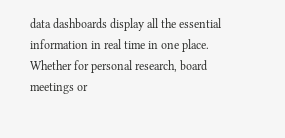data dashboards display all the essential information in real time in one place. Whether for personal research, board meetings or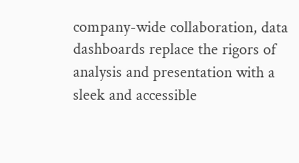company-wide collaboration, data dashboards replace the rigors of analysis and presentation with a sleek and accessible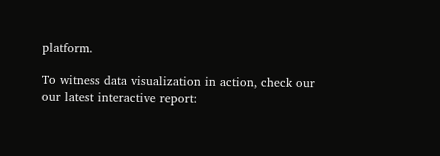platform.

To witness data visualization in action, check our our latest interactive report: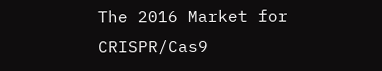The 2016 Market for CRISPR/Cas9